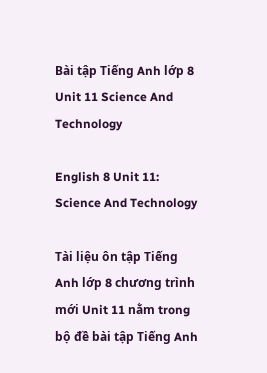Bài tập Tiếng Anh lớp 8 Unit 11 Science And Technology

English 8 Unit 11: Science And Technology

Tài liệu ôn tập Tiếng Anh lớp 8 chương trình mới Unit 11 nằm trong bộ đề bài tập Tiếng Anh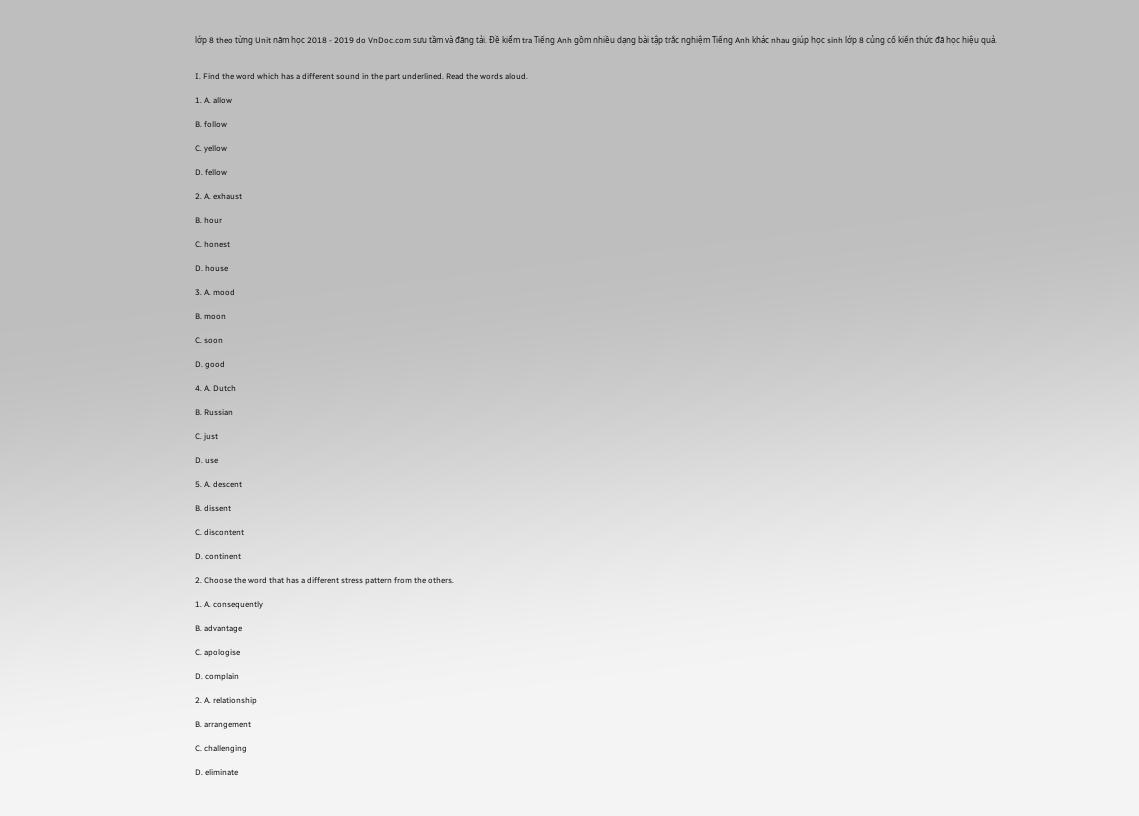lớp 8 theo từng Unit năm học 2018 - 2019 do VnDoc.com sưu tầm và đăng tải. Đề kiểm tra Tiếng Anh gồm nhiều dạng bài tập trắc nghiệm Tiếng Anh khác nhau giúp học sinh lớp 8 củng cố kiến thức đã học hiệu quả.


I. Find the word which has a different sound in the part underlined. Read the words aloud.

1. A. allow

B. follow

C. yellow

D. fellow

2. A. exhaust

B. hour

C. honest

D. house

3. A. mood

B. moon

C. soon

D. good

4. A. Dutch

B. Russian

C. just

D. use

5. A. descent

B. dissent

C. discontent

D. continent

2. Choose the word that has a different stress pattern from the others.

1. A. consequently

B. advantage

C. apologise

D. complain

2. A. relationship

B. arrangement

C. challenging

D. eliminate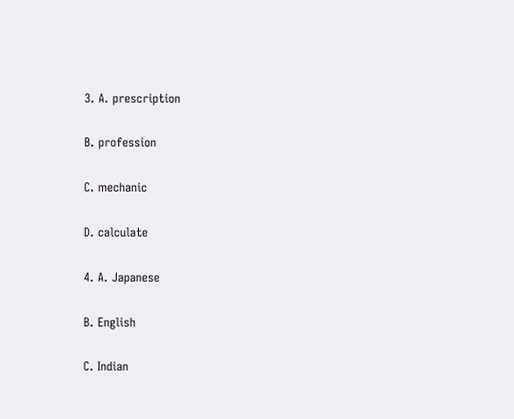3. A. prescription

B. profession

C. mechanic

D. calculate

4. A. Japanese

B. English

C. Indian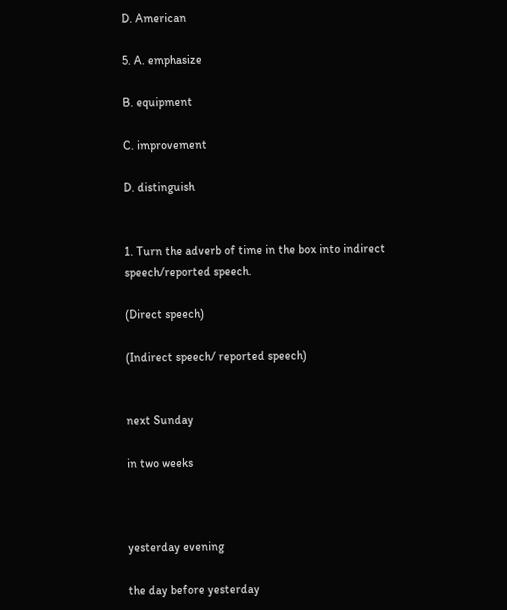D. American

5. A. emphasize

B. equipment

C. improvement

D. distinguish


1. Turn the adverb of time in the box into indirect speech/reported speech.

(Direct speech)

(Indirect speech/ reported speech)


next Sunday

in two weeks



yesterday evening

the day before yesterday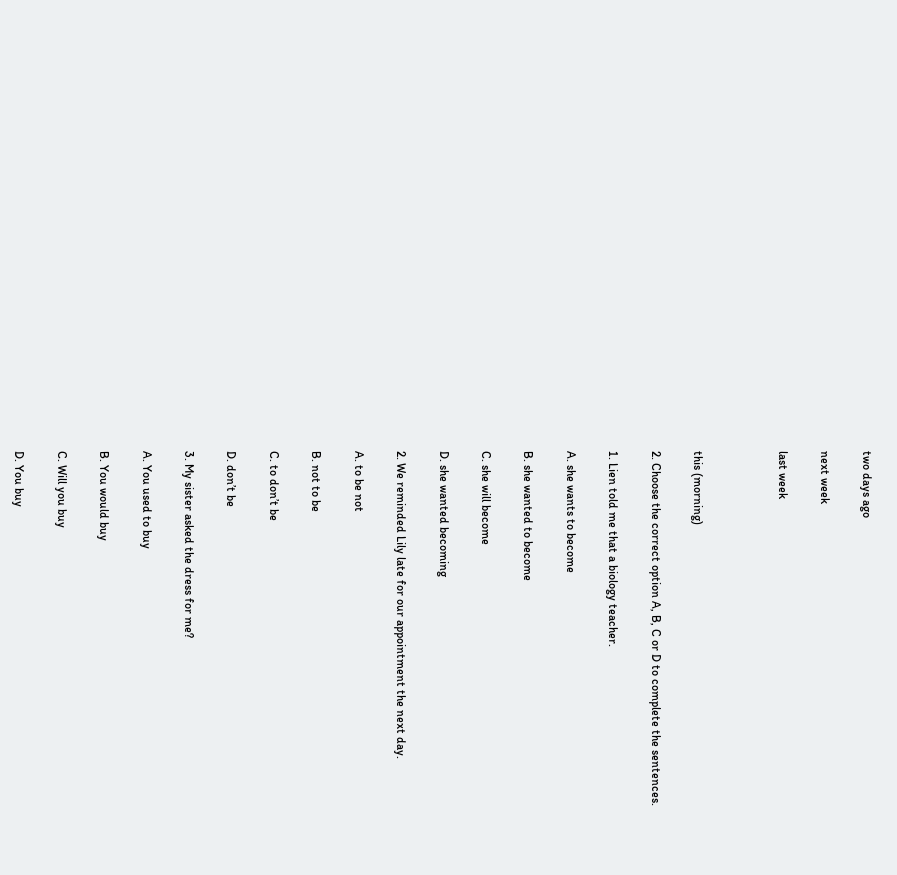two days ago

next week

last week



this (morning)

2. Choose the correct option A, B, C or D to complete the sentences.

1. Lien told me that a biology teacher.

A. she wants to become

B. she wanted to become

C. she will become

D. she wanted becoming

2. We reminded Lily late for our appointment the next day.

A. to be not

B. not to be

C. to don’t be

D. don’t be

3. My sister asked the dress for me?

A. You used to buy

B. You would buy

C. Will you buy

D. You buy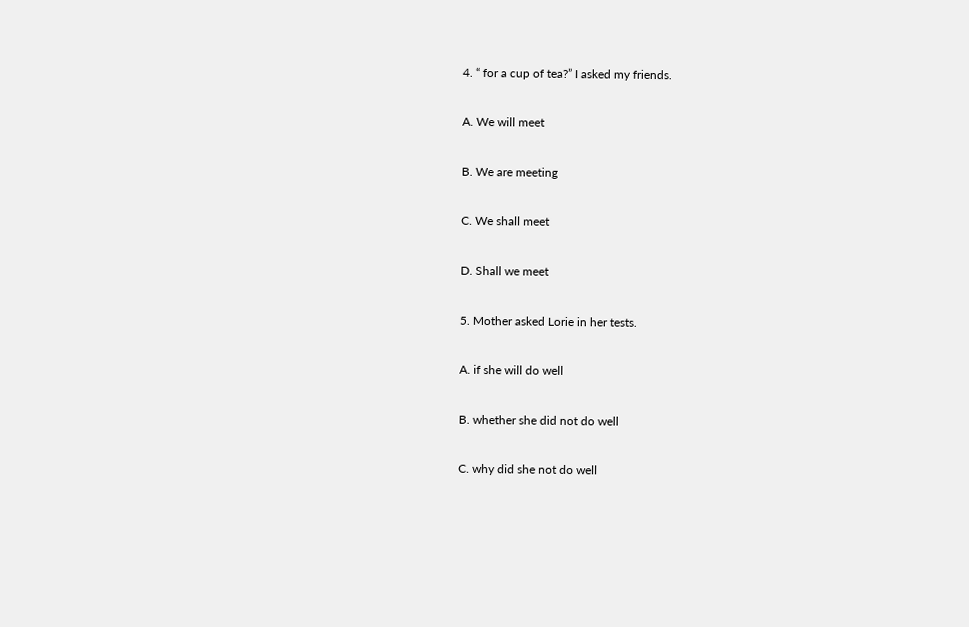4. “ for a cup of tea?” I asked my friends.

A. We will meet

B. We are meeting

C. We shall meet

D. Shall we meet

5. Mother asked Lorie in her tests.

A. if she will do well

B. whether she did not do well

C. why did she not do well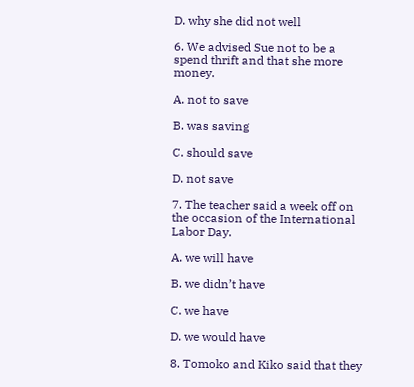D. why she did not well

6. We advised Sue not to be a spend thrift and that she more money.

A. not to save

B. was saving

C. should save

D. not save

7. The teacher said a week off on the occasion of the International Labor Day.

A. we will have

B. we didn’t have

C. we have

D. we would have

8. Tomoko and Kiko said that they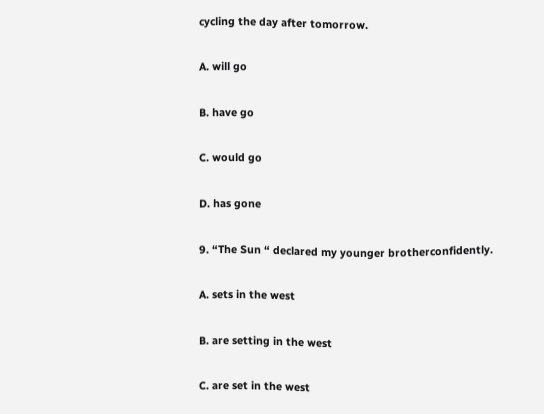cycling the day after tomorrow.

A. will go

B. have go

C. would go

D. has gone

9. “The Sun “ declared my younger brotherconfidently.

A. sets in the west

B. are setting in the west

C. are set in the west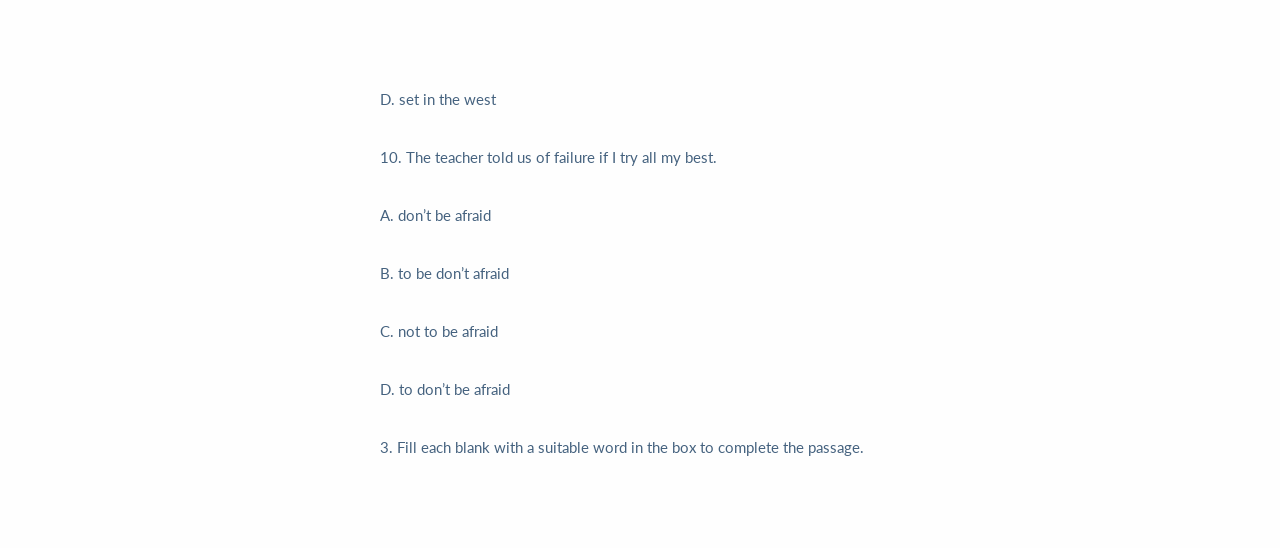D. set in the west

10. The teacher told us of failure if I try all my best.

A. don’t be afraid

B. to be don’t afraid

C. not to be afraid

D. to don’t be afraid

3. Fill each blank with a suitable word in the box to complete the passage.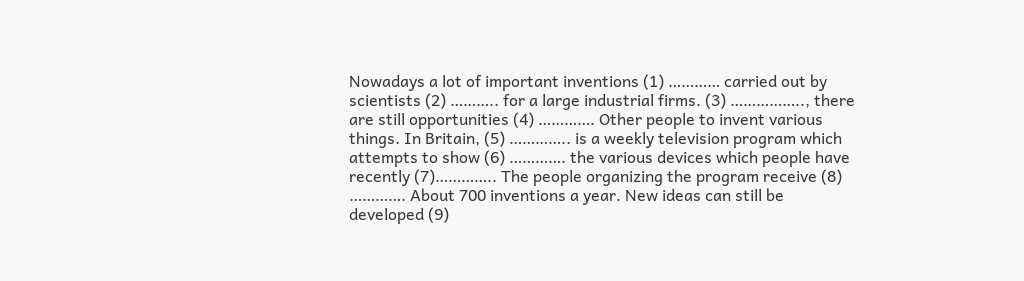Nowadays a lot of important inventions (1) ………… carried out by scientists (2) ……….. for a large industrial firms. (3) …………….., there are still opportunities (4) …………. Other people to invent various things. In Britain, (5) ………….. is a weekly television program which attempts to show (6) …………. the various devices which people have recently (7)………….. The people organizing the program receive (8) …………. About 700 inventions a year. New ideas can still be developed (9)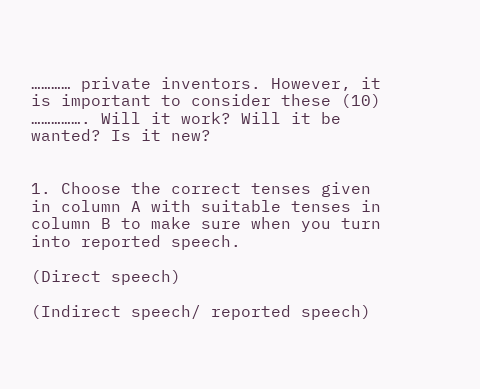………… private inventors. However, it is important to consider these (10) ……………. Will it work? Will it be wanted? Is it new?


1. Choose the correct tenses given in column A with suitable tenses in column B to make sure when you turn into reported speech.

(Direct speech)

(Indirect speech/ reported speech)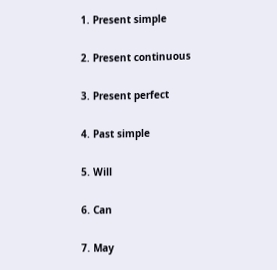1. Present simple

2. Present continuous

3. Present perfect

4. Past simple

5. Will

6. Can

7. May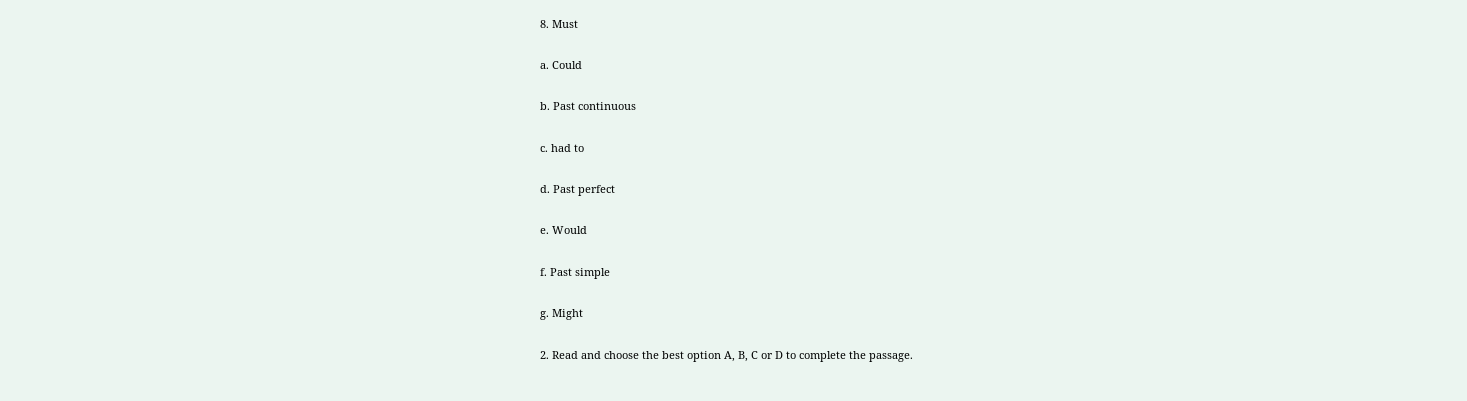8. Must

a. Could

b. Past continuous

c. had to

d. Past perfect

e. Would

f. Past simple

g. Might

2. Read and choose the best option A, B, C or D to complete the passage.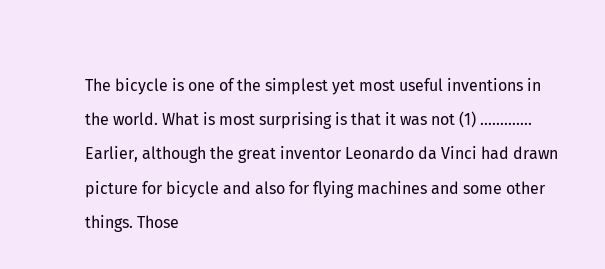The bicycle is one of the simplest yet most useful inventions in the world. What is most surprising is that it was not (1) …………. Earlier, although the great inventor Leonardo da Vinci had drawn picture for bicycle and also for flying machines and some other things. Those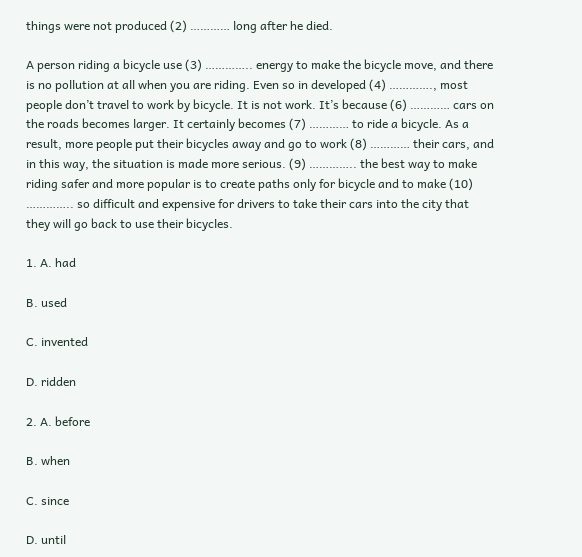things were not produced (2) ………… long after he died.

A person riding a bicycle use (3) ………….. energy to make the bicycle move, and there is no pollution at all when you are riding. Even so in developed (4) …………., most people don’t travel to work by bicycle. It is not work. It’s because (6) ………… cars on the roads becomes larger. It certainly becomes (7) ………… to ride a bicycle. As a result, more people put their bicycles away and go to work (8) ………… their cars, and in this way, the situation is made more serious. (9) ………….. the best way to make riding safer and more popular is to create paths only for bicycle and to make (10) ………….. so difficult and expensive for drivers to take their cars into the city that they will go back to use their bicycles.

1. A. had

B. used

C. invented

D. ridden

2. A. before

B. when

C. since

D. until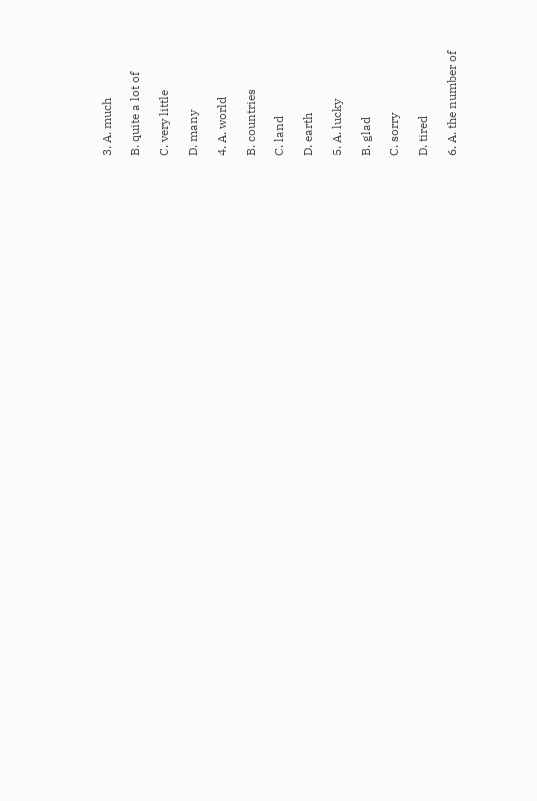3. A. much

B. quite a lot of

C. very little

D. many

4. A. world

B. countries

C. land

D. earth

5. A. lucky

B. glad

C. sorry

D. tired

6. A. the number of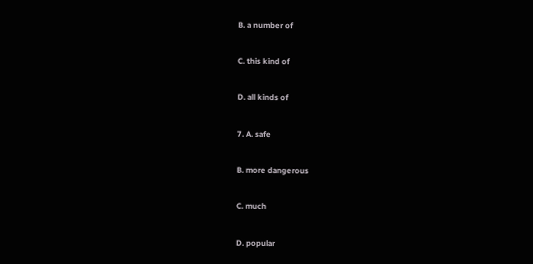B. a number of

C. this kind of

D. all kinds of

7. A. safe

B. more dangerous

C. much

D. popular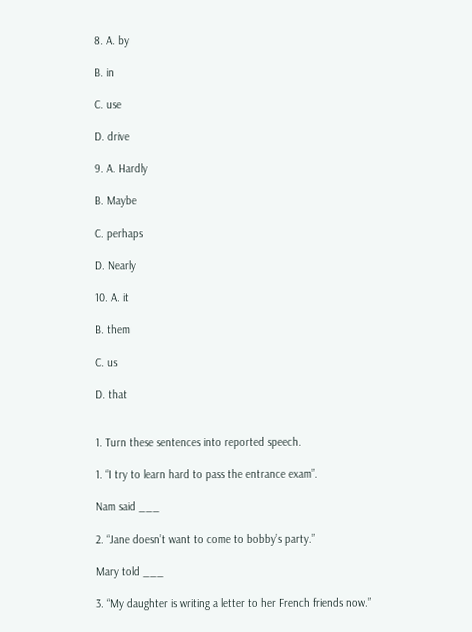8. A. by

B. in

C. use

D. drive

9. A. Hardly

B. Maybe

C. perhaps

D. Nearly

10. A. it

B. them

C. us

D. that


1. Turn these sentences into reported speech.

1. “I try to learn hard to pass the entrance exam”.

Nam said ___

2. “Jane doesn’t want to come to bobby’s party.”

Mary told ___

3. “My daughter is writing a letter to her French friends now.”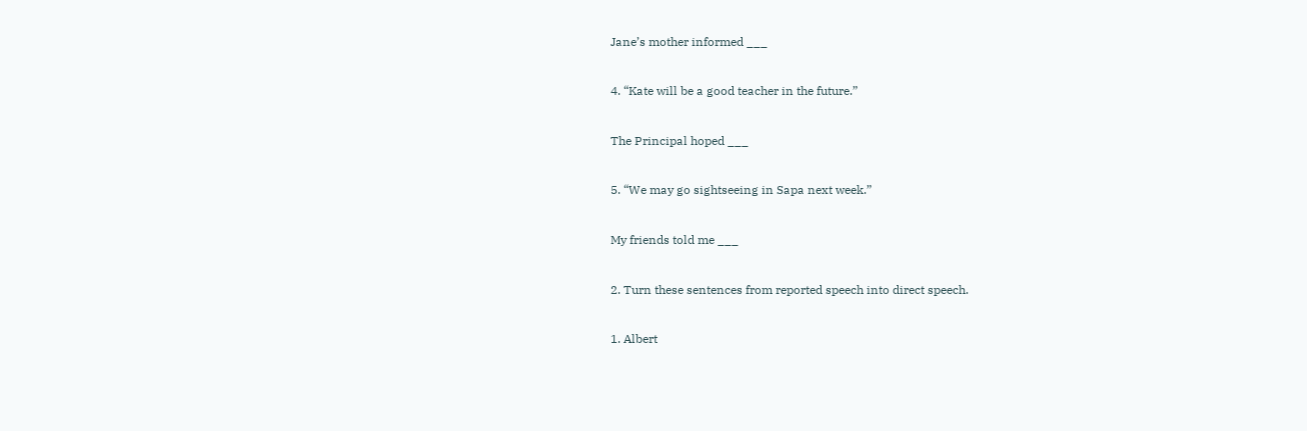Jane’s mother informed ___

4. “Kate will be a good teacher in the future.”

The Principal hoped ___

5. “We may go sightseeing in Sapa next week.”

My friends told me ___

2. Turn these sentences from reported speech into direct speech.

1. Albert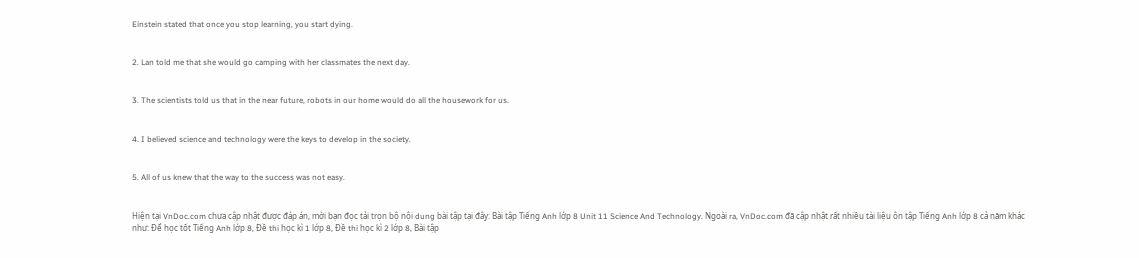Einstein stated that once you stop learning, you start dying.


2. Lan told me that she would go camping with her classmates the next day.


3. The scientists told us that in the near future, robots in our home would do all the housework for us.


4. I believed science and technology were the keys to develop in the society.


5. All of us knew that the way to the success was not easy.


Hiện tại VnDoc.com chưa cập nhật được đáp án, mời bạn đọc tải trọn bộ nội dung bài tập tại đây: Bài tập Tiếng Anh lớp 8 Unit 11 Science And Technology. Ngoài ra, VnDoc.com đã cập nhật rất nhiều tài liệu ôn tập Tiếng Anh lớp 8 cả năm khác như: Để học tốt Tiếng Anh lớp 8, Đề thi học kì 1 lớp 8, Đề thi học kì 2 lớp 8, Bài tập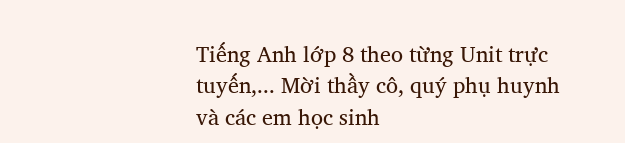Tiếng Anh lớp 8 theo từng Unit trực tuyến,... Mời thầy cô, quý phụ huynh và các em học sinh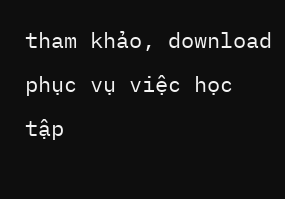tham khảo, download phục vụ việc học tập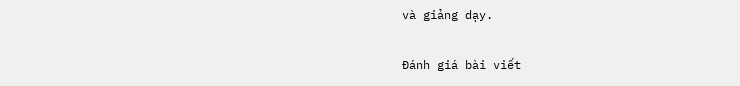và giảng dạy.

Đánh giá bài viết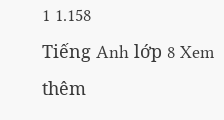1 1.158
Tiếng Anh lớp 8 Xem thêm